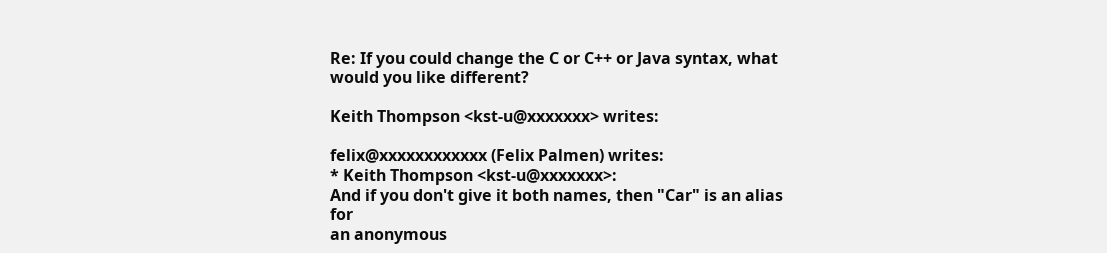Re: If you could change the C or C++ or Java syntax, what would you like different?

Keith Thompson <kst-u@xxxxxxx> writes:

felix@xxxxxxxxxxxx (Felix Palmen) writes:
* Keith Thompson <kst-u@xxxxxxx>:
And if you don't give it both names, then "Car" is an alias for
an anonymous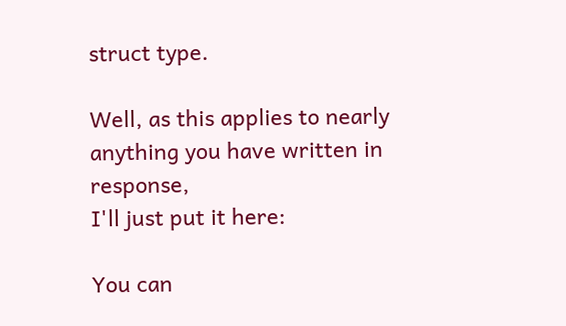struct type.

Well, as this applies to nearly anything you have written in response,
I'll just put it here:

You can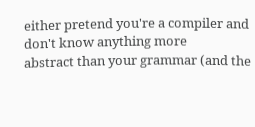either pretend you're a compiler and don't know anything more
abstract than your grammar (and the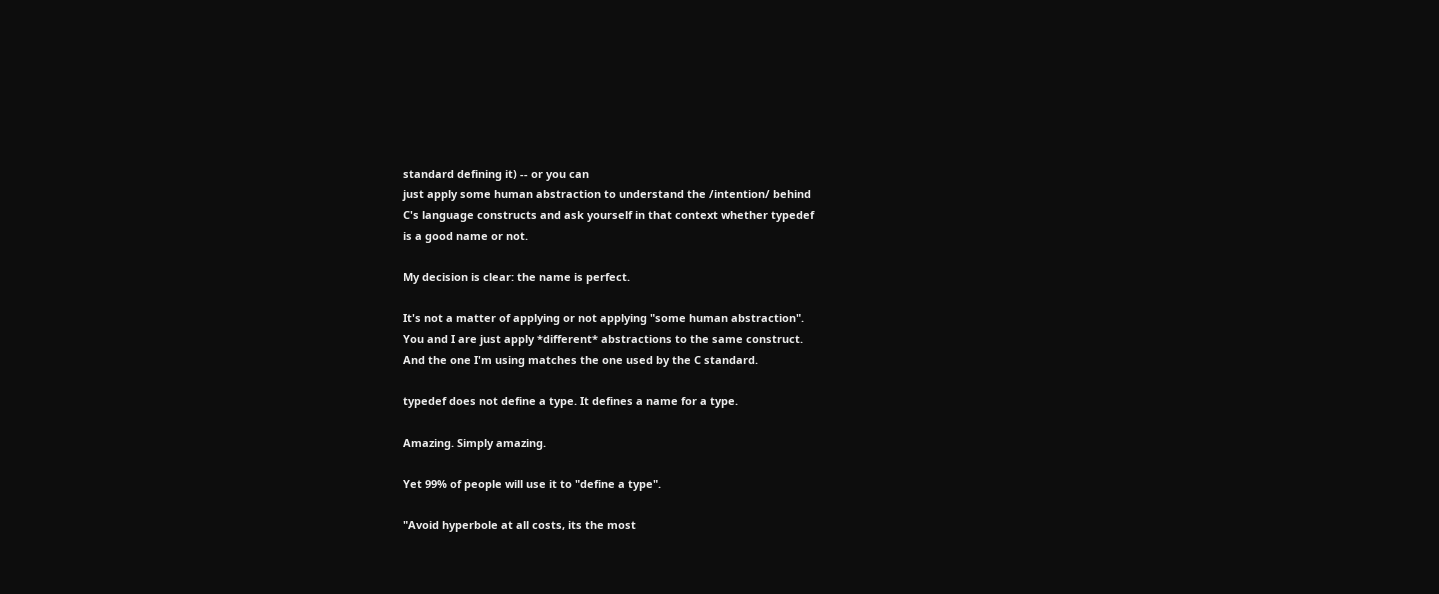standard defining it) -- or you can
just apply some human abstraction to understand the /intention/ behind
C's language constructs and ask yourself in that context whether typedef
is a good name or not.

My decision is clear: the name is perfect.

It's not a matter of applying or not applying "some human abstraction".
You and I are just apply *different* abstractions to the same construct.
And the one I'm using matches the one used by the C standard.

typedef does not define a type. It defines a name for a type.

Amazing. Simply amazing.

Yet 99% of people will use it to "define a type".

"Avoid hyperbole at all costs, its the most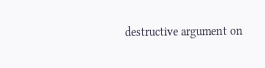destructive argument on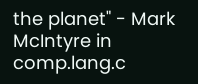the planet" - Mark McIntyre in comp.lang.c